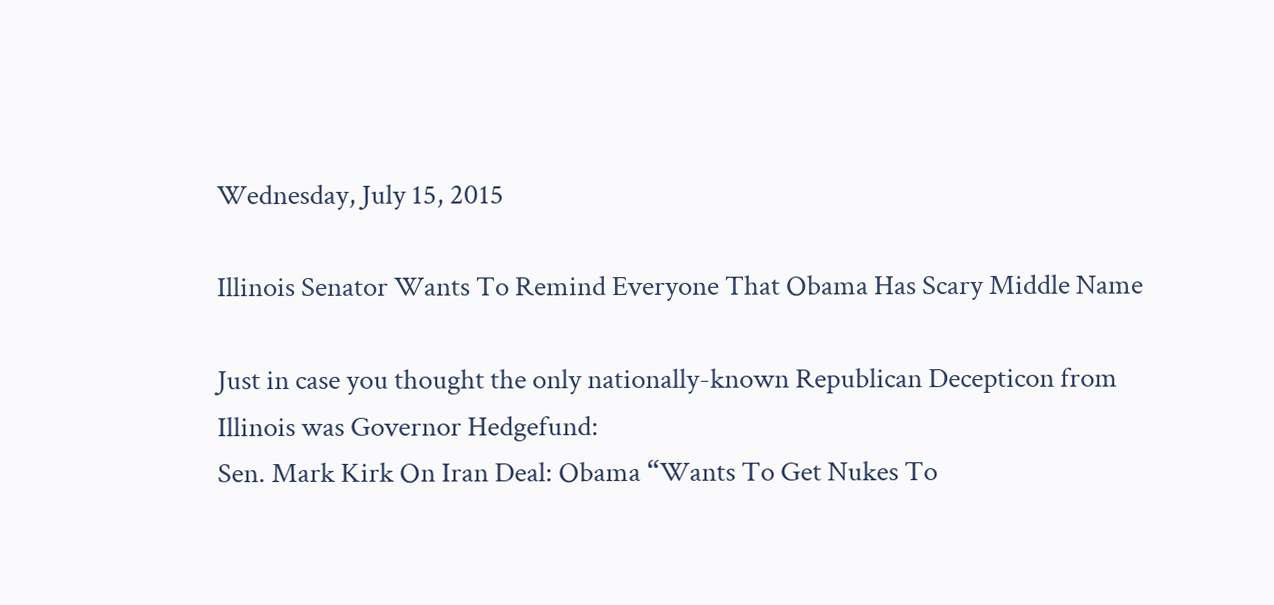Wednesday, July 15, 2015

Illinois Senator Wants To Remind Everyone That Obama Has Scary Middle Name

Just in case you thought the only nationally-known Republican Decepticon from Illinois was Governor Hedgefund:
Sen. Mark Kirk On Iran Deal: Obama “Wants To Get Nukes To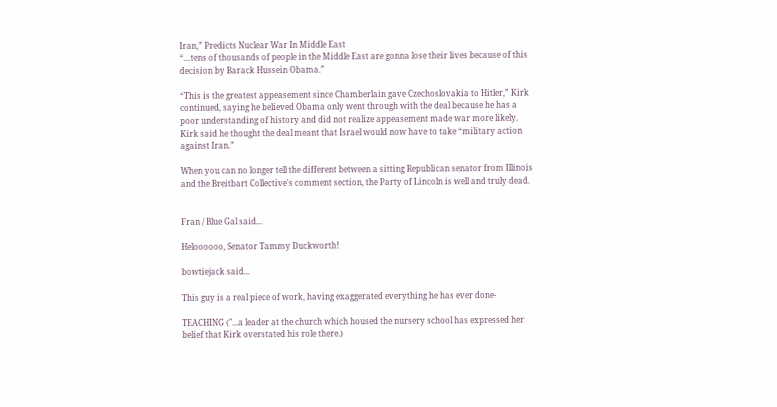Iran,” Predicts Nuclear War In Middle East
“…tens of thousands of people in the Middle East are gonna lose their lives because of this decision by Barack Hussein Obama.”

“This is the greatest appeasement since Chamberlain gave Czechoslovakia to Hitler,” Kirk continued, saying he believed Obama only went through with the deal because he has a poor understanding of history and did not realize appeasement made war more likely. Kirk said he thought the deal meant that Israel would now have to take “military action against Iran.”

When you can no longer tell the different between a sitting Republican senator from Illinois and the Breitbart Collective's comment section, the Party of Lincoln is well and truly dead.


Fran / Blue Gal said...

Heloooooo, Senator Tammy Duckworth!

bowtiejack said...

This guy is a real piece of work, having exaggerated everything he has ever done-

TEACHING ("...a leader at the church which housed the nursery school has expressed her belief that Kirk overstated his role there.)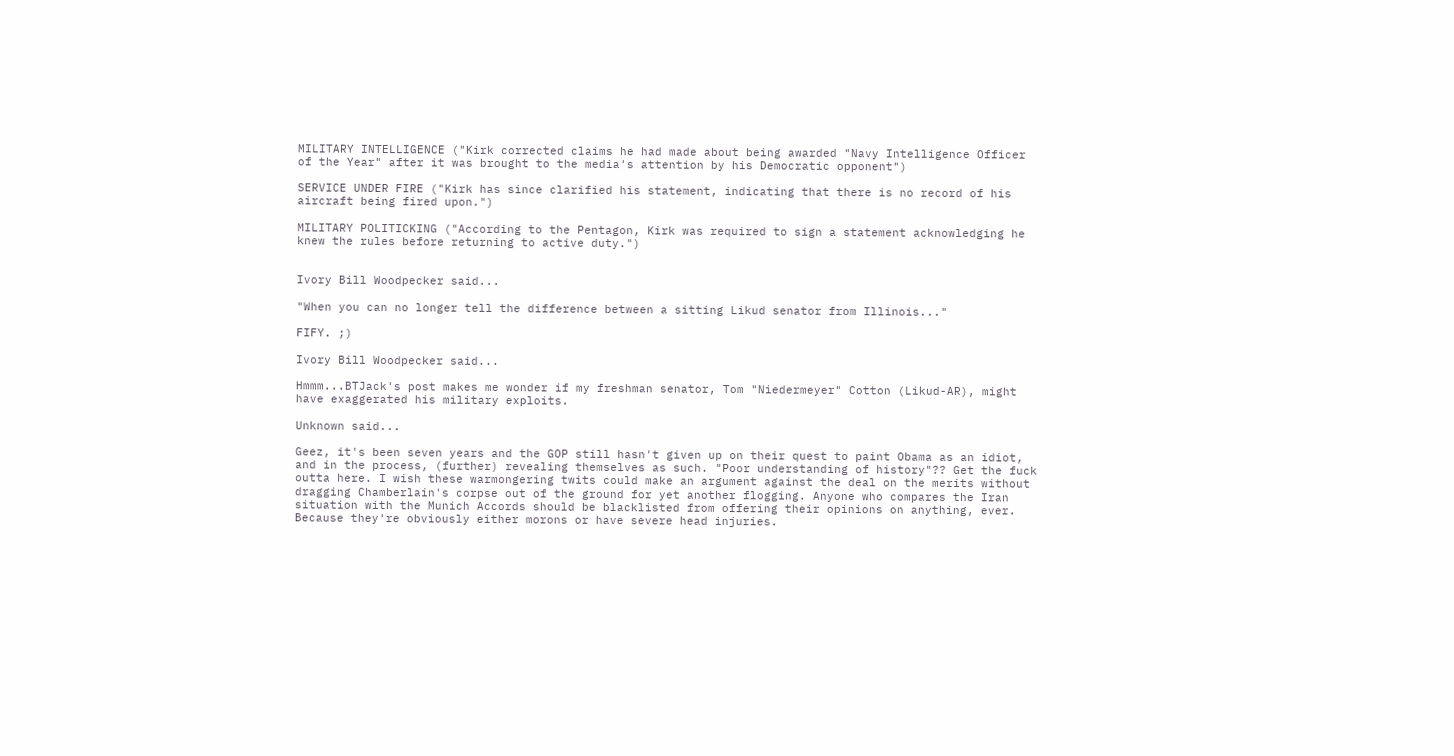MILITARY INTELLIGENCE ("Kirk corrected claims he had made about being awarded "Navy Intelligence Officer of the Year" after it was brought to the media's attention by his Democratic opponent")

SERVICE UNDER FIRE ("Kirk has since clarified his statement, indicating that there is no record of his aircraft being fired upon.")

MILITARY POLITICKING ("According to the Pentagon, Kirk was required to sign a statement acknowledging he knew the rules before returning to active duty.")


Ivory Bill Woodpecker said...

"When you can no longer tell the difference between a sitting Likud senator from Illinois..."

FIFY. ;)

Ivory Bill Woodpecker said...

Hmmm...BTJack's post makes me wonder if my freshman senator, Tom "Niedermeyer" Cotton (Likud-AR), might have exaggerated his military exploits.

Unknown said...

Geez, it's been seven years and the GOP still hasn't given up on their quest to paint Obama as an idiot, and in the process, (further) revealing themselves as such. "Poor understanding of history"?? Get the fuck outta here. I wish these warmongering twits could make an argument against the deal on the merits without dragging Chamberlain's corpse out of the ground for yet another flogging. Anyone who compares the Iran situation with the Munich Accords should be blacklisted from offering their opinions on anything, ever. Because they're obviously either morons or have severe head injuries.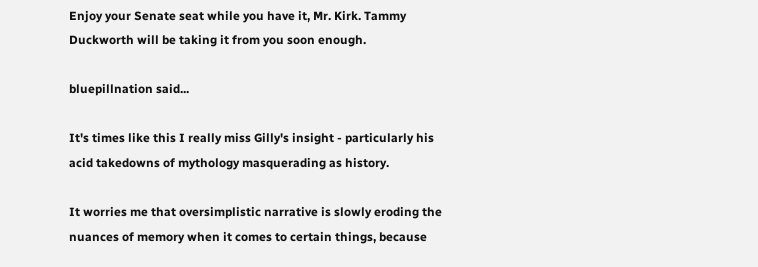Enjoy your Senate seat while you have it, Mr. Kirk. Tammy Duckworth will be taking it from you soon enough.

bluepillnation said...

It's times like this I really miss Gilly's insight - particularly his acid takedowns of mythology masquerading as history.

It worries me that oversimplistic narrative is slowly eroding the nuances of memory when it comes to certain things, because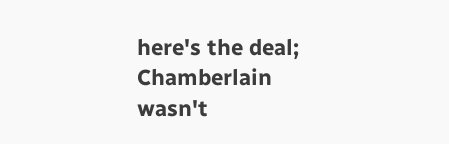here's the deal; Chamberlain wasn't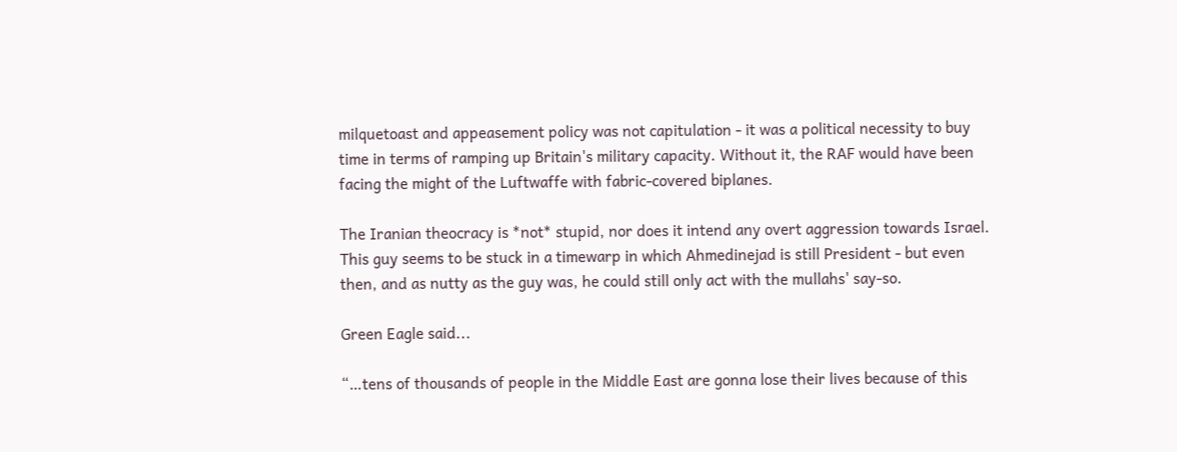milquetoast and appeasement policy was not capitulation - it was a political necessity to buy time in terms of ramping up Britain's military capacity. Without it, the RAF would have been facing the might of the Luftwaffe with fabric-covered biplanes.

The Iranian theocracy is *not* stupid, nor does it intend any overt aggression towards Israel. This guy seems to be stuck in a timewarp in which Ahmedinejad is still President - but even then, and as nutty as the guy was, he could still only act with the mullahs' say-so.

Green Eagle said...

“…tens of thousands of people in the Middle East are gonna lose their lives because of this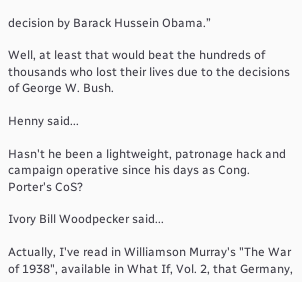decision by Barack Hussein Obama.”

Well, at least that would beat the hundreds of thousands who lost their lives due to the decisions of George W. Bush.

Henny said...

Hasn't he been a lightweight, patronage hack and campaign operative since his days as Cong. Porter's CoS?

Ivory Bill Woodpecker said...

Actually, I've read in Williamson Murray's "The War of 1938", available in What If, Vol. 2, that Germany,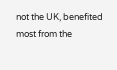not the UK, benefited most from the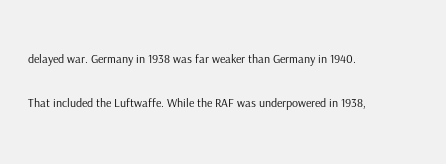delayed war. Germany in 1938 was far weaker than Germany in 1940.

That included the Luftwaffe. While the RAF was underpowered in 1938,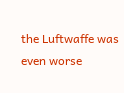the Luftwaffe was even worse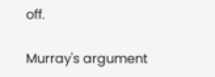off.

Murray's argument